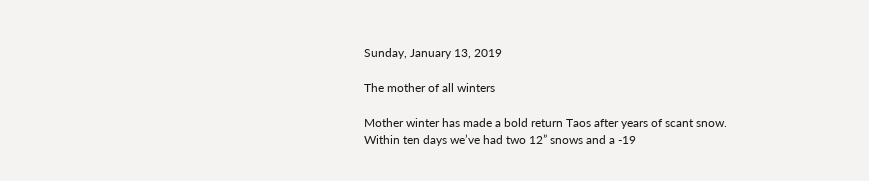Sunday, January 13, 2019

The mother of all winters

Mother winter has made a bold return Taos after years of scant snow. Within ten days we’ve had two 12” snows and a -19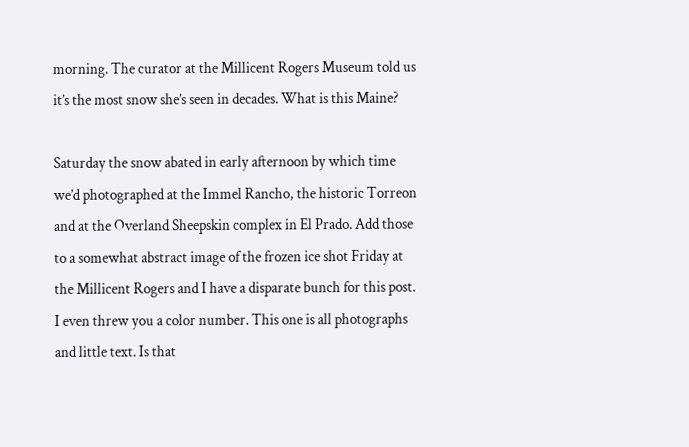morning. The curator at the Millicent Rogers Museum told us it’s the most snow she’s seen in decades. What is this Maine?

Saturday the snow abated in early afternoon by which time we’d photographed at the Immel Rancho, the historic Torreon and at the Overland Sheepskin complex in El Prado. Add those to a somewhat abstract image of the frozen ice shot Friday at the Millicent Rogers and I have a disparate bunch for this post. I even threw you a color number. This one is all photographs and little text. Is that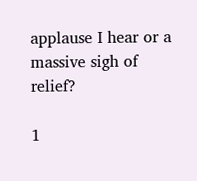applause I hear or a massive sigh of relief?

1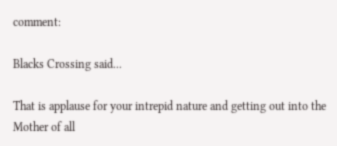comment:

Blacks Crossing said...

That is applause for your intrepid nature and getting out into the Mother of all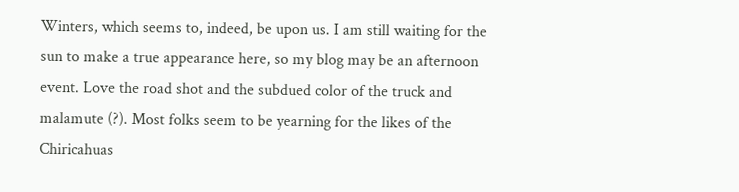Winters, which seems to, indeed, be upon us. I am still waiting for the sun to make a true appearance here, so my blog may be an afternoon event. Love the road shot and the subdued color of the truck and malamute (?). Most folks seem to be yearning for the likes of the Chiricahuas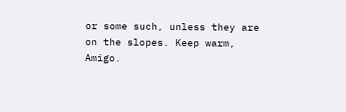or some such, unless they are on the slopes. Keep warm, Amigo.